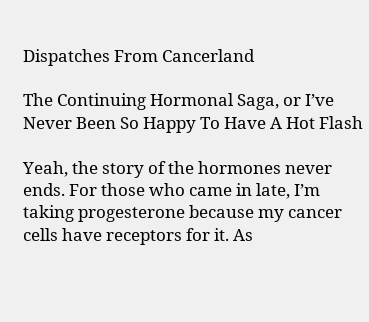Dispatches From Cancerland

The Continuing Hormonal Saga, or I’ve Never Been So Happy To Have A Hot Flash

Yeah, the story of the hormones never ends. For those who came in late, I’m taking progesterone because my cancer cells have receptors for it. As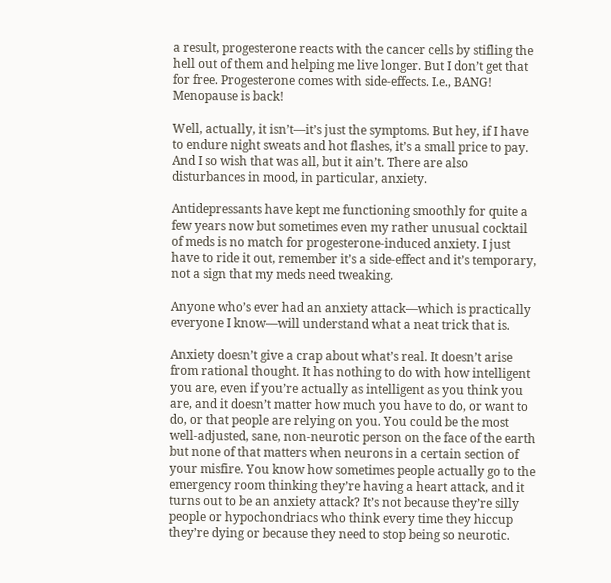a result, progesterone reacts with the cancer cells by stifling the hell out of them and helping me live longer. But I don’t get that for free. Progesterone comes with side-effects. I.e., BANG! Menopause is back!

Well, actually, it isn’t––it’s just the symptoms. But hey, if I have to endure night sweats and hot flashes, it’s a small price to pay. And I so wish that was all, but it ain’t. There are also disturbances in mood, in particular, anxiety.

Antidepressants have kept me functioning smoothly for quite a few years now but sometimes even my rather unusual cocktail of meds is no match for progesterone-induced anxiety. I just have to ride it out, remember it’s a side-effect and it’s temporary, not a sign that my meds need tweaking.

Anyone who’s ever had an anxiety attack––which is practically everyone I know––will understand what a neat trick that is.

Anxiety doesn’t give a crap about what’s real. It doesn’t arise from rational thought. It has nothing to do with how intelligent you are, even if you’re actually as intelligent as you think you are, and it doesn’t matter how much you have to do, or want to do, or that people are relying on you. You could be the most well-adjusted, sane, non-neurotic person on the face of the earth but none of that matters when neurons in a certain section of your misfire. You know how sometimes people actually go to the emergency room thinking they’re having a heart attack, and it turns out to be an anxiety attack? It’s not because they’re silly people or hypochondriacs who think every time they hiccup they’re dying or because they need to stop being so neurotic.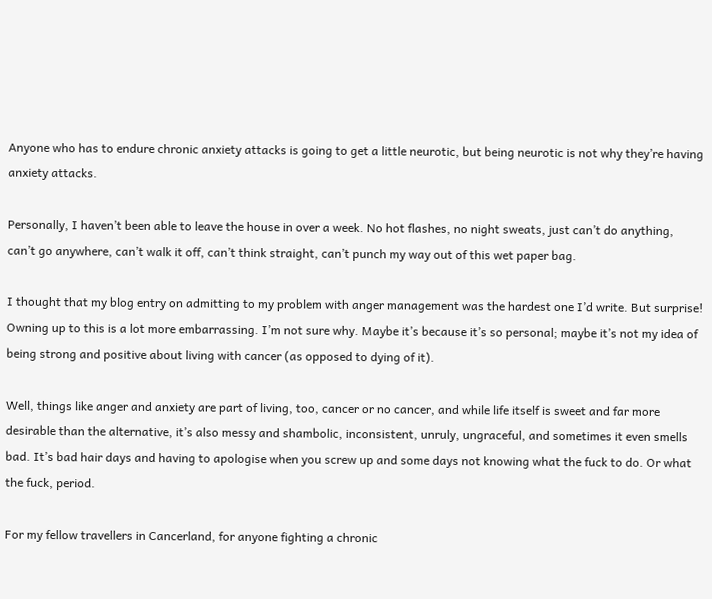Anyone who has to endure chronic anxiety attacks is going to get a little neurotic, but being neurotic is not why they’re having anxiety attacks.

Personally, I haven’t been able to leave the house in over a week. No hot flashes, no night sweats, just can’t do anything, can’t go anywhere, can’t walk it off, can’t think straight, can’t punch my way out of this wet paper bag.

I thought that my blog entry on admitting to my problem with anger management was the hardest one I’d write. But surprise! Owning up to this is a lot more embarrassing. I’m not sure why. Maybe it’s because it’s so personal; maybe it’s not my idea of being strong and positive about living with cancer (as opposed to dying of it).

Well, things like anger and anxiety are part of living, too, cancer or no cancer, and while life itself is sweet and far more desirable than the alternative, it’s also messy and shambolic, inconsistent, unruly, ungraceful, and sometimes it even smells bad. It’s bad hair days and having to apologise when you screw up and some days not knowing what the fuck to do. Or what the fuck, period.

For my fellow travellers in Cancerland, for anyone fighting a chronic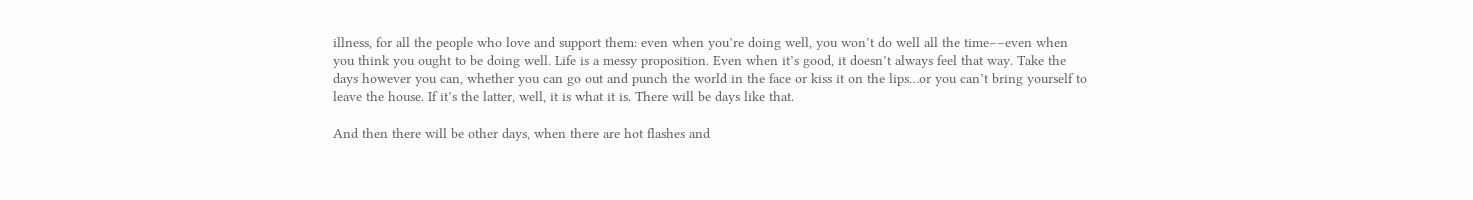illness, for all the people who love and support them: even when you’re doing well, you won’t do well all the time––even when you think you ought to be doing well. Life is a messy proposition. Even when it’s good, it doesn’t always feel that way. Take the days however you can, whether you can go out and punch the world in the face or kiss it on the lips…or you can’t bring yourself to leave the house. If it’s the latter, well, it is what it is. There will be days like that.

And then there will be other days, when there are hot flashes and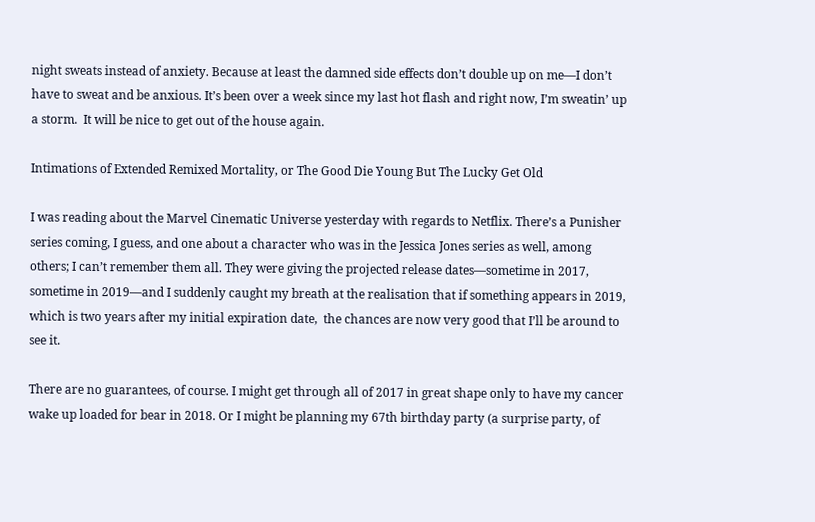night sweats instead of anxiety. Because at least the damned side effects don’t double up on me––I don’t have to sweat and be anxious. It’s been over a week since my last hot flash and right now, I’m sweatin’ up a storm.  It will be nice to get out of the house again.

Intimations of Extended Remixed Mortality, or The Good Die Young But The Lucky Get Old

I was reading about the Marvel Cinematic Universe yesterday with regards to Netflix. There’s a Punisher series coming, I guess, and one about a character who was in the Jessica Jones series as well, among others; I can’t remember them all. They were giving the projected release dates––sometime in 2017, sometime in 2019––and I suddenly caught my breath at the realisation that if something appears in 2019, which is two years after my initial expiration date,  the chances are now very good that I’ll be around to see it.

There are no guarantees, of course. I might get through all of 2017 in great shape only to have my cancer wake up loaded for bear in 2018. Or I might be planning my 67th birthday party (a surprise party, of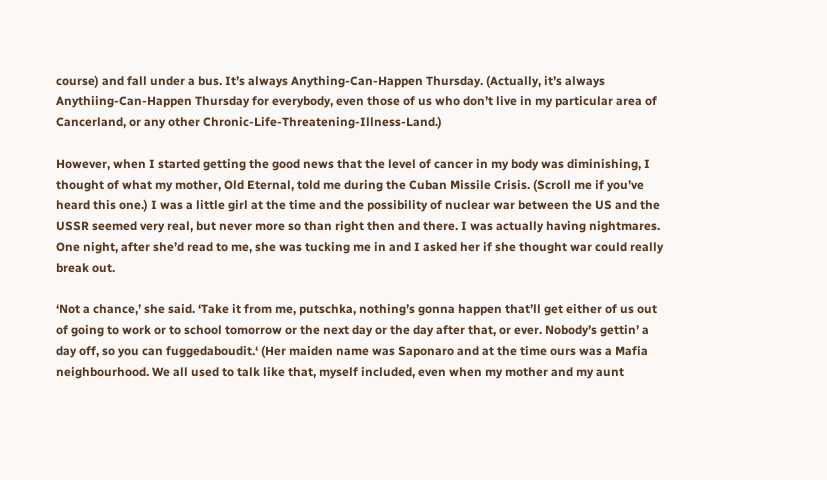course) and fall under a bus. It’s always Anything-Can-Happen Thursday. (Actually, it’s always Anythiing-Can-Happen Thursday for everybody, even those of us who don’t live in my particular area of Cancerland, or any other Chronic-Life-Threatening-Illness-Land.)

However, when I started getting the good news that the level of cancer in my body was diminishing, I thought of what my mother, Old Eternal, told me during the Cuban Missile Crisis. (Scroll me if you’ve heard this one.) I was a little girl at the time and the possibility of nuclear war between the US and the USSR seemed very real, but never more so than right then and there. I was actually having nightmares. One night, after she’d read to me, she was tucking me in and I asked her if she thought war could really break out.

‘Not a chance,’ she said. ‘Take it from me, putschka, nothing’s gonna happen that’ll get either of us out of going to work or to school tomorrow or the next day or the day after that, or ever. Nobody’s gettin’ a day off, so you can fuggedaboudit.‘ (Her maiden name was Saponaro and at the time ours was a Mafia neighbourhood. We all used to talk like that, myself included, even when my mother and my aunt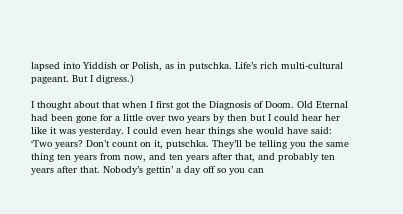lapsed into Yiddish or Polish, as in putschka. Life’s rich multi-cultural pageant. But I digress.)

I thought about that when I first got the Diagnosis of Doom. Old Eternal had been gone for a little over two years by then but I could hear her like it was yesterday. I could even hear things she would have said: ‘Two years? Don’t count on it, putschka. They’ll be telling you the same thing ten years from now, and ten years after that, and probably ten years after that. Nobody’s gettin’ a day off so you can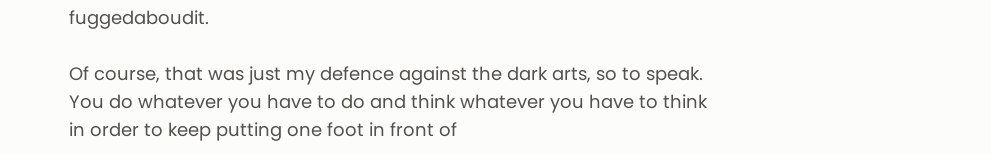fuggedaboudit.

Of course, that was just my defence against the dark arts, so to speak. You do whatever you have to do and think whatever you have to think in order to keep putting one foot in front of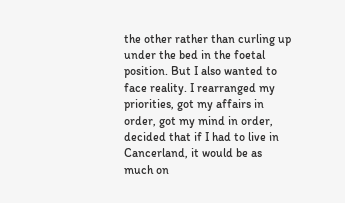the other rather than curling up under the bed in the foetal position. But I also wanted to face reality. I rearranged my priorities, got my affairs in order, got my mind in order, decided that if I had to live in Cancerland, it would be as much on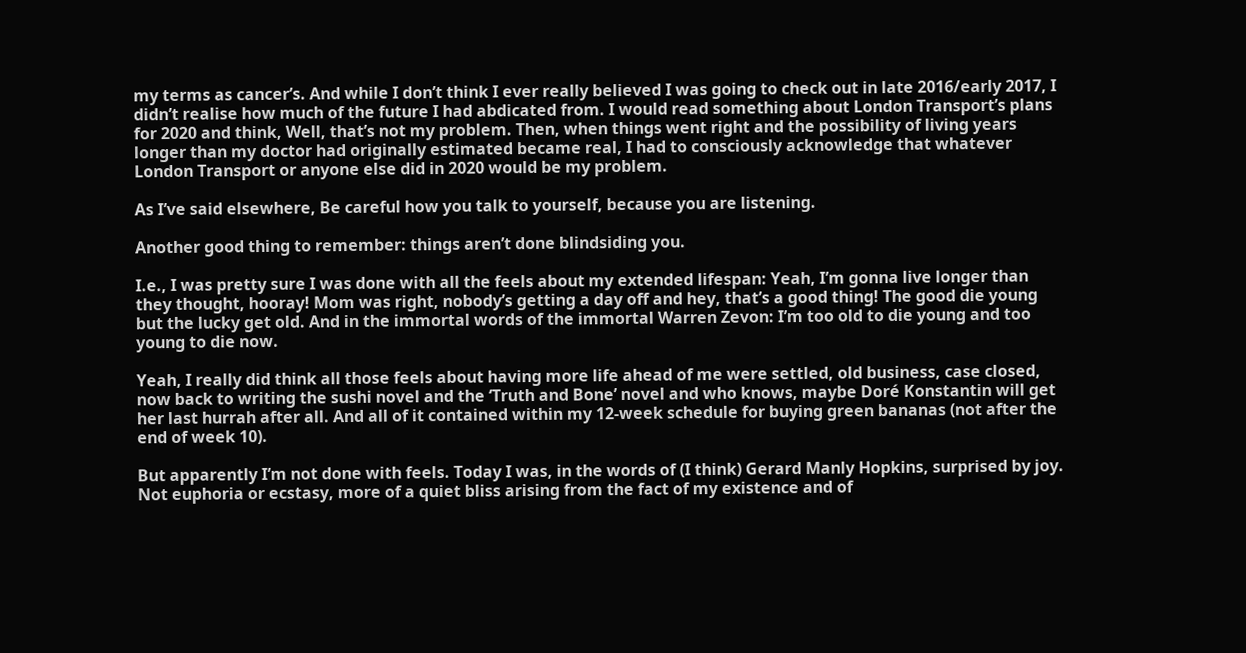my terms as cancer’s. And while I don’t think I ever really believed I was going to check out in late 2016/early 2017, I didn’t realise how much of the future I had abdicated from. I would read something about London Transport’s plans for 2020 and think, Well, that’s not my problem. Then, when things went right and the possibility of living years longer than my doctor had originally estimated became real, I had to consciously acknowledge that whatever London Transport or anyone else did in 2020 would be my problem.

As I’ve said elsewhere, Be careful how you talk to yourself, because you are listening.

Another good thing to remember: things aren’t done blindsiding you.

I.e., I was pretty sure I was done with all the feels about my extended lifespan: Yeah, I’m gonna live longer than they thought, hooray! Mom was right, nobody’s getting a day off and hey, that’s a good thing! The good die young but the lucky get old. And in the immortal words of the immortal Warren Zevon: I’m too old to die young and too young to die now.

Yeah, I really did think all those feels about having more life ahead of me were settled, old business, case closed, now back to writing the sushi novel and the ‘Truth and Bone’ novel and who knows, maybe Doré Konstantin will get her last hurrah after all. And all of it contained within my 12-week schedule for buying green bananas (not after the end of week 10).

But apparently I’m not done with feels. Today I was, in the words of (I think) Gerard Manly Hopkins, surprised by joy. Not euphoria or ecstasy, more of a quiet bliss arising from the fact of my existence and of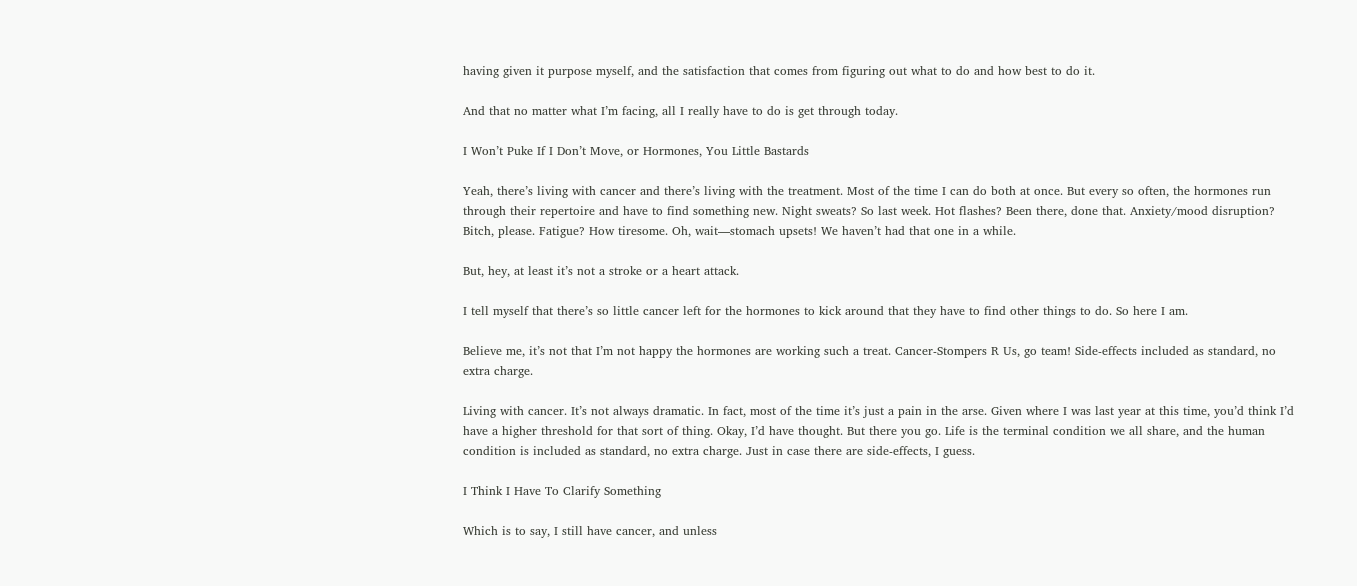having given it purpose myself, and the satisfaction that comes from figuring out what to do and how best to do it.

And that no matter what I’m facing, all I really have to do is get through today.

I Won’t Puke If I Don’t Move, or Hormones, You Little Bastards

Yeah, there’s living with cancer and there’s living with the treatment. Most of the time I can do both at once. But every so often, the hormones run through their repertoire and have to find something new. Night sweats? So last week. Hot flashes? Been there, done that. Anxiety/mood disruption? Bitch, please. Fatigue? How tiresome. Oh, wait––stomach upsets! We haven’t had that one in a while.

But, hey, at least it’s not a stroke or a heart attack.

I tell myself that there’s so little cancer left for the hormones to kick around that they have to find other things to do. So here I am.

Believe me, it’s not that I’m not happy the hormones are working such a treat. Cancer-Stompers R Us, go team! Side-effects included as standard, no extra charge.

Living with cancer. It’s not always dramatic. In fact, most of the time it’s just a pain in the arse. Given where I was last year at this time, you’d think I’d have a higher threshold for that sort of thing. Okay, I’d have thought. But there you go. Life is the terminal condition we all share, and the human condition is included as standard, no extra charge. Just in case there are side-effects, I guess.

I Think I Have To Clarify Something

Which is to say, I still have cancer, and unless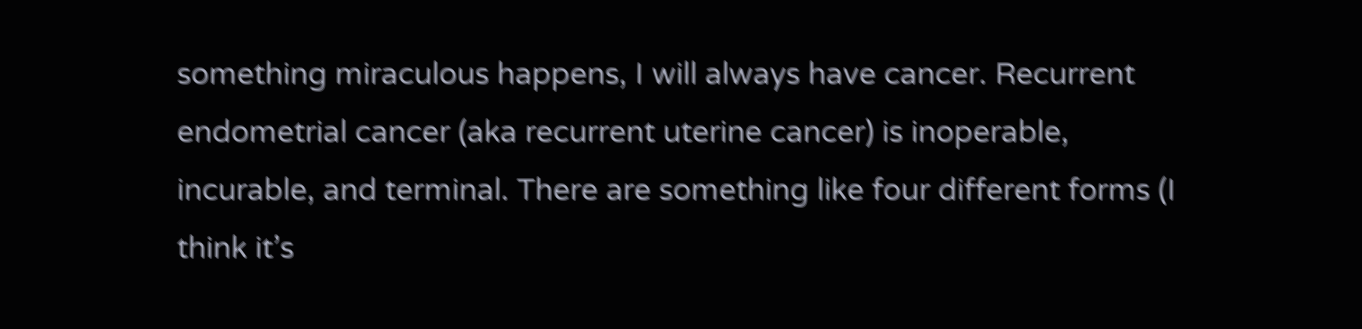something miraculous happens, I will always have cancer. Recurrent endometrial cancer (aka recurrent uterine cancer) is inoperable, incurable, and terminal. There are something like four different forms (I think it’s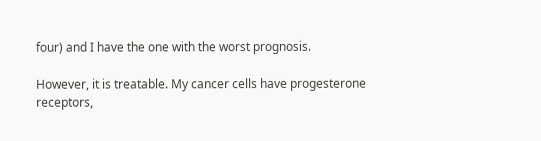four) and I have the one with the worst prognosis.

However, it is treatable. My cancer cells have progesterone receptors,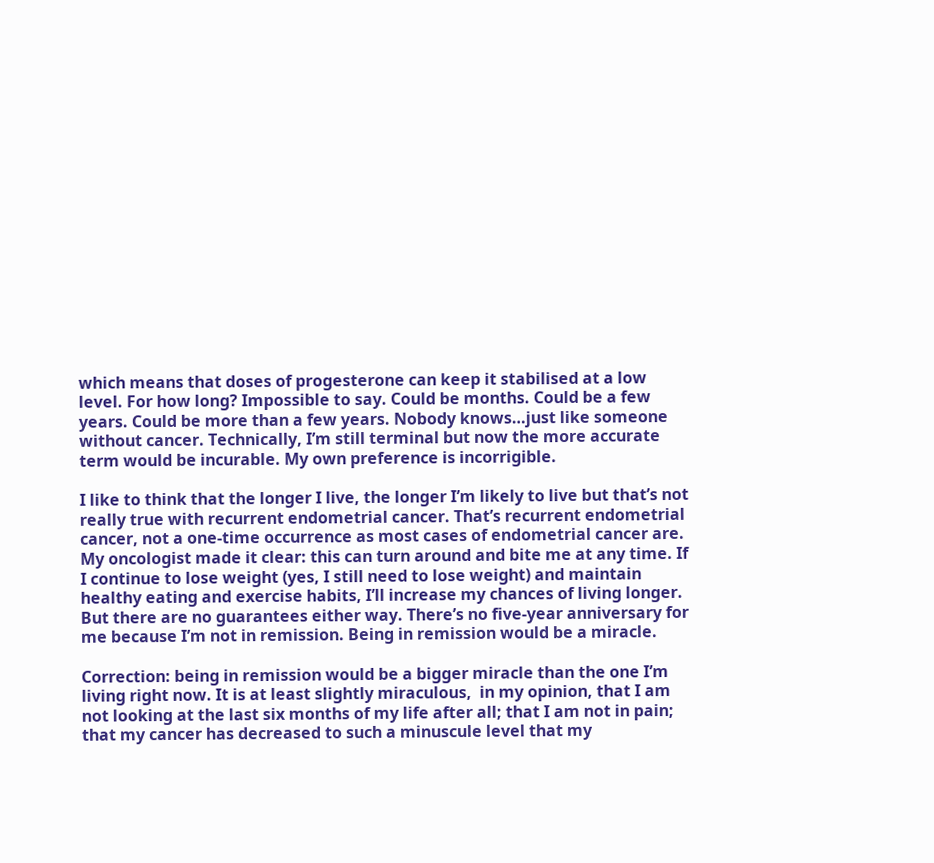which means that doses of progesterone can keep it stabilised at a low level. For how long? Impossible to say. Could be months. Could be a few years. Could be more than a few years. Nobody knows…just like someone without cancer. Technically, I’m still terminal but now the more accurate term would be incurable. My own preference is incorrigible.

I like to think that the longer I live, the longer I’m likely to live but that’s not really true with recurrent endometrial cancer. That’s recurrent endometrial cancer, not a one-time occurrence as most cases of endometrial cancer are. My oncologist made it clear: this can turn around and bite me at any time. If I continue to lose weight (yes, I still need to lose weight) and maintain healthy eating and exercise habits, I’ll increase my chances of living longer. But there are no guarantees either way. There’s no five-year anniversary for me because I’m not in remission. Being in remission would be a miracle.

Correction: being in remission would be a bigger miracle than the one I’m living right now. It is at least slightly miraculous,  in my opinion, that I am not looking at the last six months of my life after all; that I am not in pain; that my cancer has decreased to such a minuscule level that my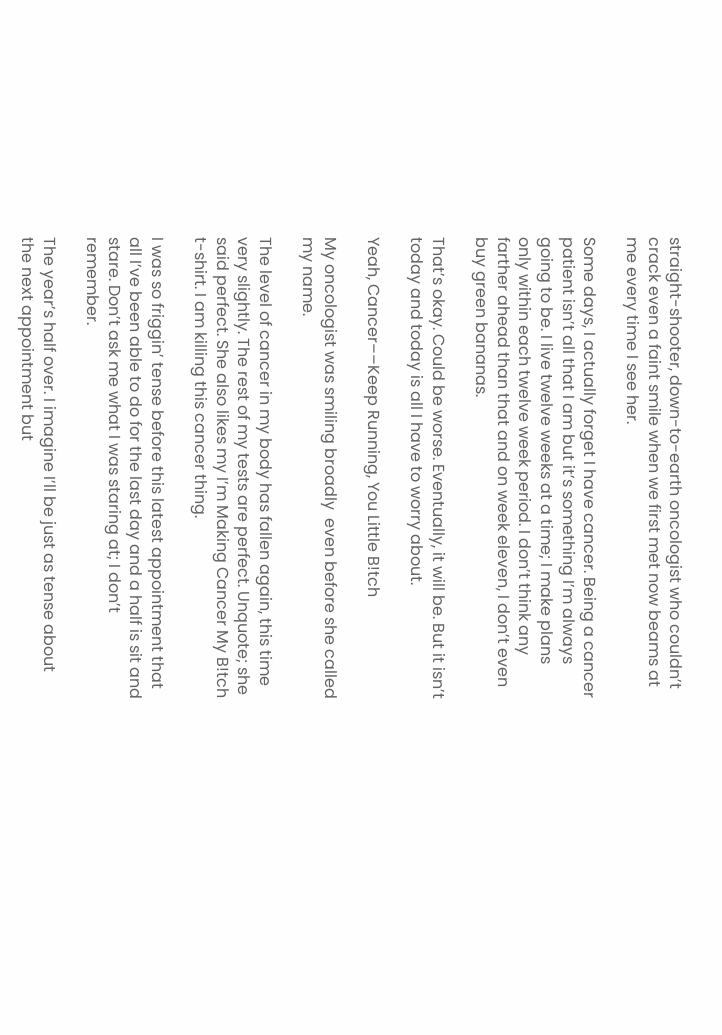straight-shooter, down-to-earth oncologist who couldn’t crack even a faint smile when we first met now beams at me every time I see her.

Some days, I actually forget I have cancer. Being a cancer patient isn’t all that I am but it’s something I’m always going to be. I live twelve weeks at a time; I make plans only within each twelve week period. I don’t think any farther ahead than that and on week eleven, I don’t even buy green bananas.

That’s okay. Could be worse. Eventually, it will be. But it isn’t today and today is all I have to worry about.

Yeah, Cancer––Keep Running, You Little B!tch

My oncologist was smiling broadly  even before she called my name.

The level of cancer in my body has fallen again, this time very slightly. The rest of my tests are perfect. Unquote; she said perfect. She also likes my I’m Making Cancer My B!tch t-shirt. I am killing this cancer thing.

I was so friggin’ tense before this latest appointment that all I’ve been able to do for the last day and a half is sit and stare. Don’t ask me what I was staring at; I don’t remember.

The year’s half over. I imagine I’ll be just as tense about the next appointment but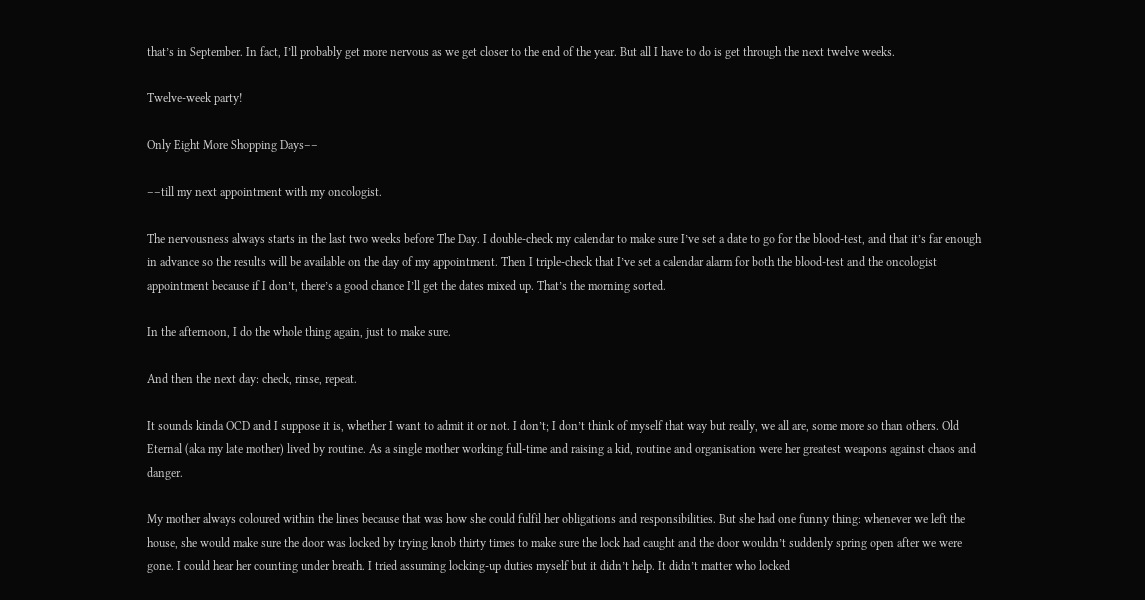that’s in September. In fact, I’ll probably get more nervous as we get closer to the end of the year. But all I have to do is get through the next twelve weeks.

Twelve-week party!

Only Eight More Shopping Days––

––till my next appointment with my oncologist.

The nervousness always starts in the last two weeks before The Day. I double-check my calendar to make sure I’ve set a date to go for the blood-test, and that it’s far enough in advance so the results will be available on the day of my appointment. Then I triple-check that I’ve set a calendar alarm for both the blood-test and the oncologist appointment because if I don’t, there’s a good chance I’ll get the dates mixed up. That’s the morning sorted.

In the afternoon, I do the whole thing again, just to make sure.

And then the next day: check, rinse, repeat.

It sounds kinda OCD and I suppose it is, whether I want to admit it or not. I don’t; I don’t think of myself that way but really, we all are, some more so than others. Old Eternal (aka my late mother) lived by routine. As a single mother working full-time and raising a kid, routine and organisation were her greatest weapons against chaos and danger.

My mother always coloured within the lines because that was how she could fulfil her obligations and responsibilities. But she had one funny thing: whenever we left the house, she would make sure the door was locked by trying knob thirty times to make sure the lock had caught and the door wouldn’t suddenly spring open after we were gone. I could hear her counting under breath. I tried assuming locking-up duties myself but it didn’t help. It didn’t matter who locked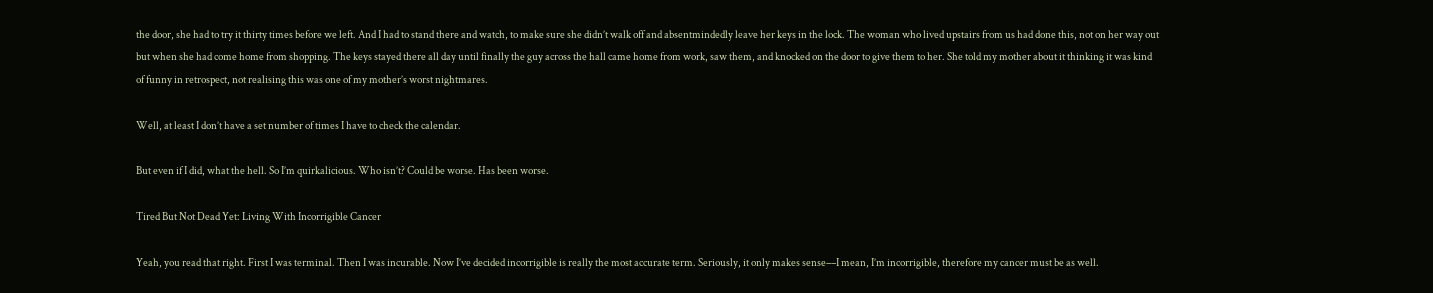the door, she had to try it thirty times before we left. And I had to stand there and watch, to make sure she didn’t walk off and absentmindedly leave her keys in the lock. The woman who lived upstairs from us had done this, not on her way out but when she had come home from shopping. The keys stayed there all day until finally the guy across the hall came home from work, saw them, and knocked on the door to give them to her. She told my mother about it thinking it was kind of funny in retrospect, not realising this was one of my mother’s worst nightmares.

Well, at least I don’t have a set number of times I have to check the calendar.

But even if I did, what the hell. So I’m quirkalicious. Who isn’t? Could be worse. Has been worse.

Tired But Not Dead Yet: Living With Incorrigible Cancer

Yeah, you read that right. First I was terminal. Then I was incurable. Now I’ve decided incorrigible is really the most accurate term. Seriously, it only makes sense––I mean, I’m incorrigible, therefore my cancer must be as well.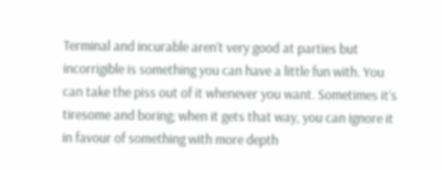Terminal and incurable aren’t very good at parties but incorrigible is something you can have a little fun with. You can take the piss out of it whenever you want. Sometimes it’s tiresome and boring; when it gets that way, you can ignore it in favour of something with more depth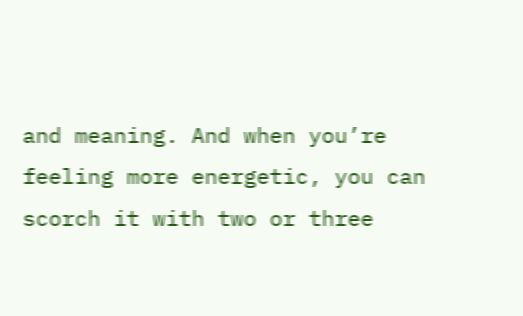and meaning. And when you’re feeling more energetic, you can scorch it with two or three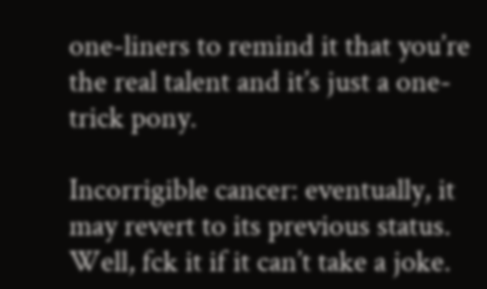one-liners to remind it that you’re the real talent and it’s just a one-trick pony.

Incorrigible cancer: eventually, it may revert to its previous status. Well, fck it if it can’t take a joke.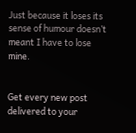Just because it loses its sense of humour doesn’t meant I have to lose mine.


Get every new post delivered to your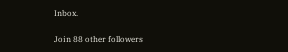Inbox.

Join 88 other followers